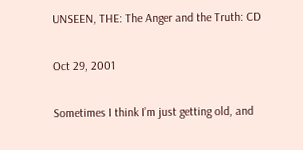UNSEEN, THE: The Anger and the Truth: CD

Oct 29, 2001

Sometimes I think I’m just getting old, and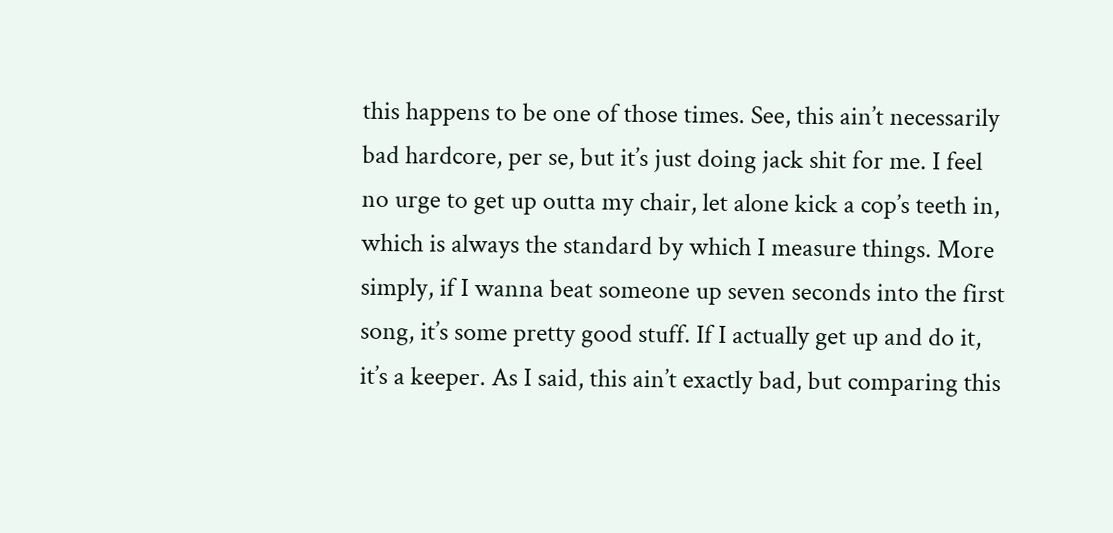this happens to be one of those times. See, this ain’t necessarily bad hardcore, per se, but it’s just doing jack shit for me. I feel no urge to get up outta my chair, let alone kick a cop’s teeth in, which is always the standard by which I measure things. More simply, if I wanna beat someone up seven seconds into the first song, it’s some pretty good stuff. If I actually get up and do it, it’s a keeper. As I said, this ain’t exactly bad, but comparing this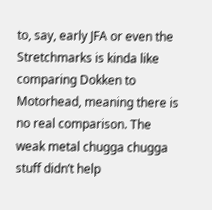to, say, early JFA or even the Stretchmarks is kinda like comparing Dokken to Motorhead, meaning there is no real comparison. The weak metal chugga chugga stuff didn’t help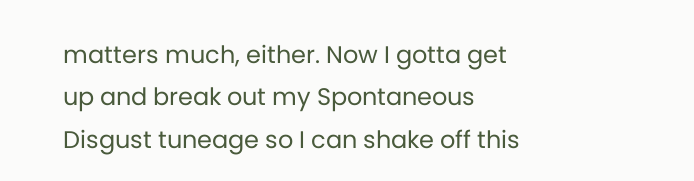matters much, either. Now I gotta get up and break out my Spontaneous Disgust tuneage so I can shake off this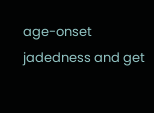age-onset jadedness and get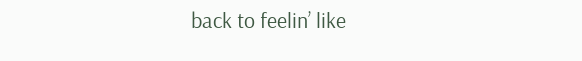back to feelin’ like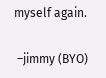myself again.

 –jimmy (BYO)